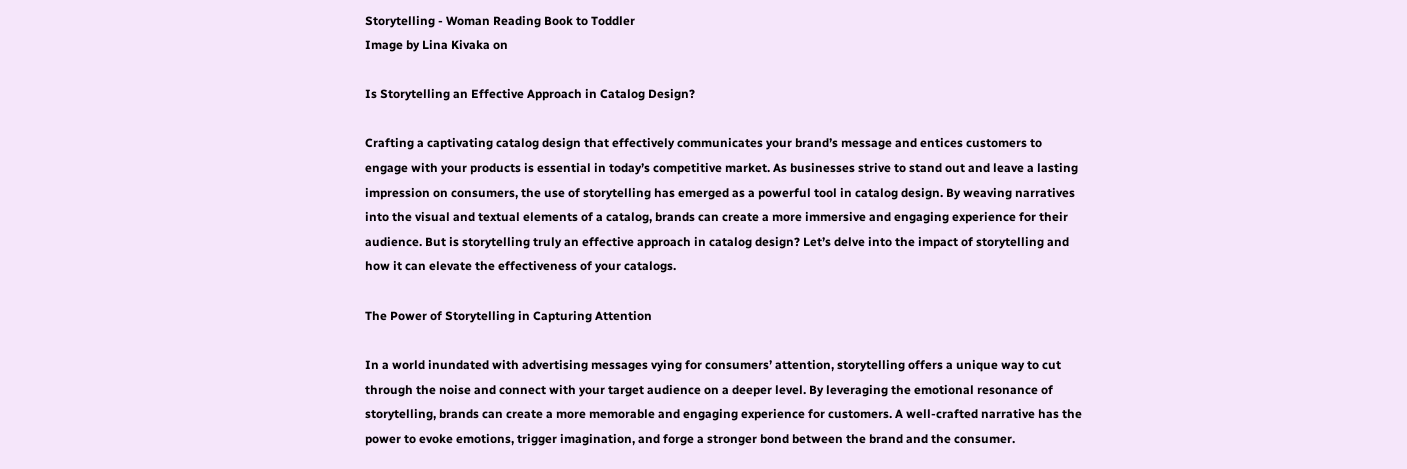Storytelling - Woman Reading Book to Toddler
Image by Lina Kivaka on

Is Storytelling an Effective Approach in Catalog Design?

Crafting a captivating catalog design that effectively communicates your brand’s message and entices customers to engage with your products is essential in today’s competitive market. As businesses strive to stand out and leave a lasting impression on consumers, the use of storytelling has emerged as a powerful tool in catalog design. By weaving narratives into the visual and textual elements of a catalog, brands can create a more immersive and engaging experience for their audience. But is storytelling truly an effective approach in catalog design? Let’s delve into the impact of storytelling and how it can elevate the effectiveness of your catalogs.

The Power of Storytelling in Capturing Attention

In a world inundated with advertising messages vying for consumers’ attention, storytelling offers a unique way to cut through the noise and connect with your target audience on a deeper level. By leveraging the emotional resonance of storytelling, brands can create a more memorable and engaging experience for customers. A well-crafted narrative has the power to evoke emotions, trigger imagination, and forge a stronger bond between the brand and the consumer.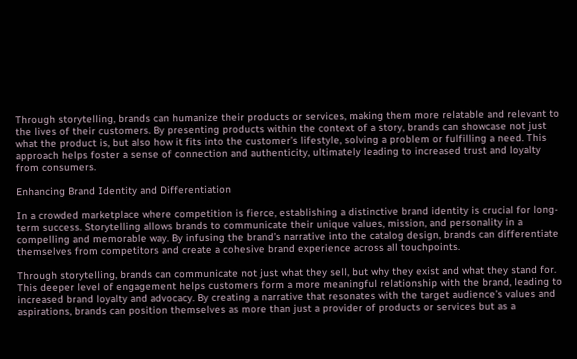Through storytelling, brands can humanize their products or services, making them more relatable and relevant to the lives of their customers. By presenting products within the context of a story, brands can showcase not just what the product is, but also how it fits into the customer’s lifestyle, solving a problem or fulfilling a need. This approach helps foster a sense of connection and authenticity, ultimately leading to increased trust and loyalty from consumers.

Enhancing Brand Identity and Differentiation

In a crowded marketplace where competition is fierce, establishing a distinctive brand identity is crucial for long-term success. Storytelling allows brands to communicate their unique values, mission, and personality in a compelling and memorable way. By infusing the brand’s narrative into the catalog design, brands can differentiate themselves from competitors and create a cohesive brand experience across all touchpoints.

Through storytelling, brands can communicate not just what they sell, but why they exist and what they stand for. This deeper level of engagement helps customers form a more meaningful relationship with the brand, leading to increased brand loyalty and advocacy. By creating a narrative that resonates with the target audience’s values and aspirations, brands can position themselves as more than just a provider of products or services but as a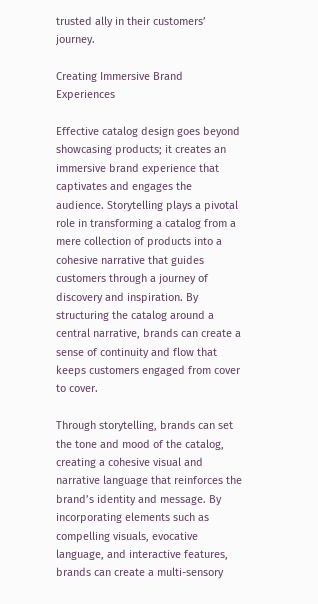trusted ally in their customers’ journey.

Creating Immersive Brand Experiences

Effective catalog design goes beyond showcasing products; it creates an immersive brand experience that captivates and engages the audience. Storytelling plays a pivotal role in transforming a catalog from a mere collection of products into a cohesive narrative that guides customers through a journey of discovery and inspiration. By structuring the catalog around a central narrative, brands can create a sense of continuity and flow that keeps customers engaged from cover to cover.

Through storytelling, brands can set the tone and mood of the catalog, creating a cohesive visual and narrative language that reinforces the brand’s identity and message. By incorporating elements such as compelling visuals, evocative language, and interactive features, brands can create a multi-sensory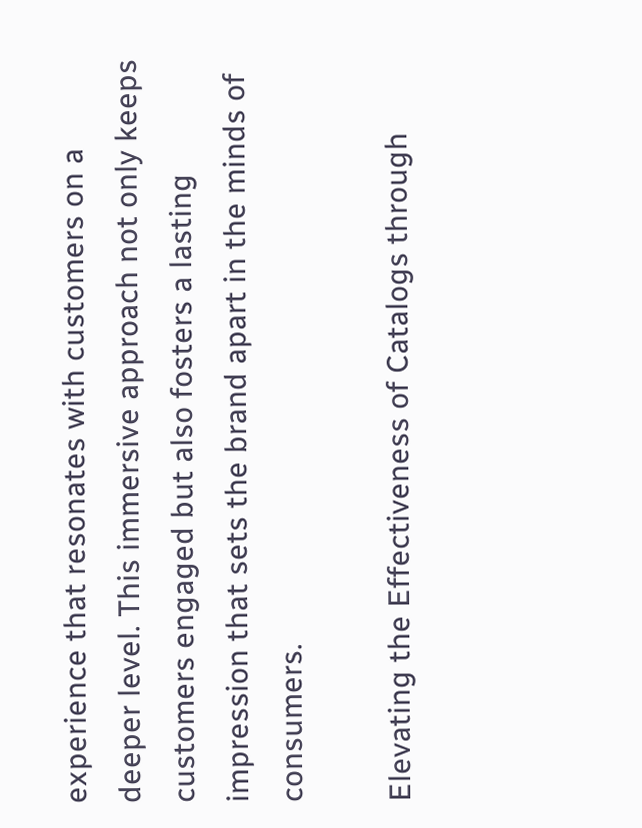experience that resonates with customers on a deeper level. This immersive approach not only keeps customers engaged but also fosters a lasting impression that sets the brand apart in the minds of consumers.

Elevating the Effectiveness of Catalogs through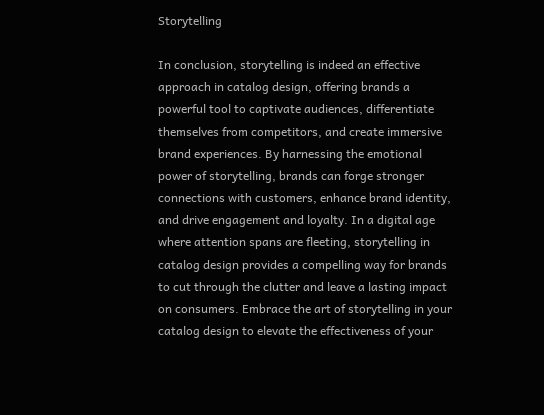Storytelling

In conclusion, storytelling is indeed an effective approach in catalog design, offering brands a powerful tool to captivate audiences, differentiate themselves from competitors, and create immersive brand experiences. By harnessing the emotional power of storytelling, brands can forge stronger connections with customers, enhance brand identity, and drive engagement and loyalty. In a digital age where attention spans are fleeting, storytelling in catalog design provides a compelling way for brands to cut through the clutter and leave a lasting impact on consumers. Embrace the art of storytelling in your catalog design to elevate the effectiveness of your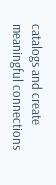catalogs and create meaningful connections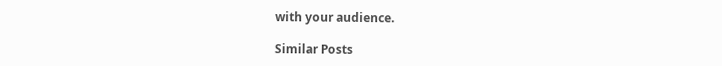with your audience.

Similar Posts